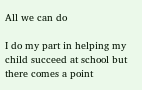All we can do

I do my part in helping my child succeed at school but there comes a point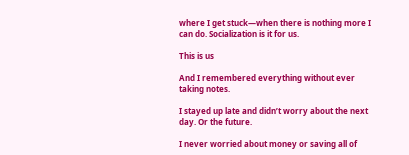where I get stuck—when there is nothing more I can do. Socialization is it for us.

This is us

And I remembered everything without ever taking notes.

I stayed up late and didn’t worry about the next day. Or the future.

I never worried about money or saving all of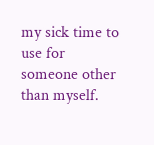my sick time to use for someone other than myself.